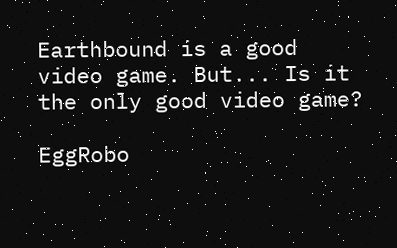Earthbound is a good video game. But... Is it the only good video game?

EggRobo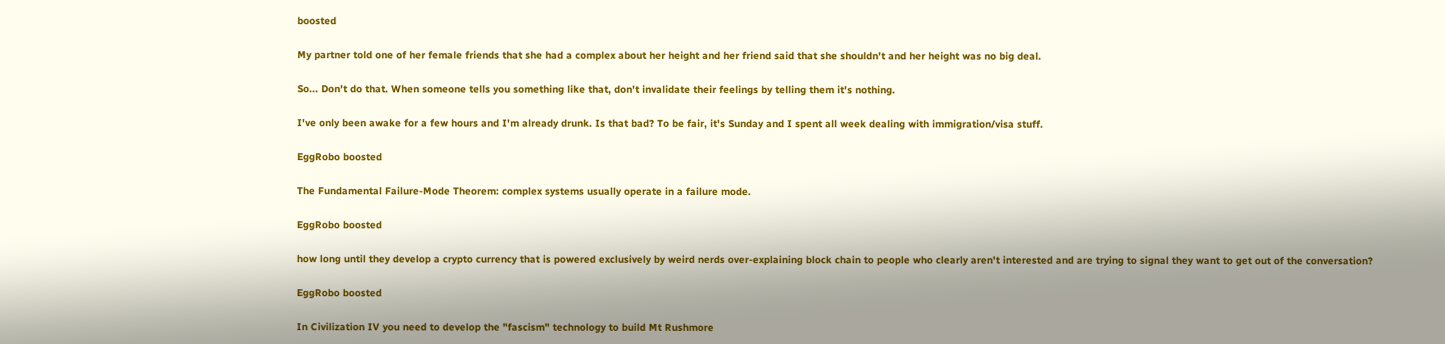boosted

My partner told one of her female friends that she had a complex about her height and her friend said that she shouldn't and her height was no big deal.

So... Don't do that. When someone tells you something like that, don't invalidate their feelings by telling them it's nothing.

I've only been awake for a few hours and I'm already drunk. Is that bad? To be fair, it's Sunday and I spent all week dealing with immigration/visa stuff.

EggRobo boosted

The Fundamental Failure-Mode Theorem: complex systems usually operate in a failure mode.

EggRobo boosted

how long until they develop a crypto currency that is powered exclusively by weird nerds over-explaining block chain to people who clearly aren't interested and are trying to signal they want to get out of the conversation?

EggRobo boosted

In Civilization IV you need to develop the "fascism" technology to build Mt Rushmore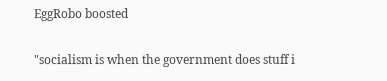EggRobo boosted

"socialism is when the government does stuff i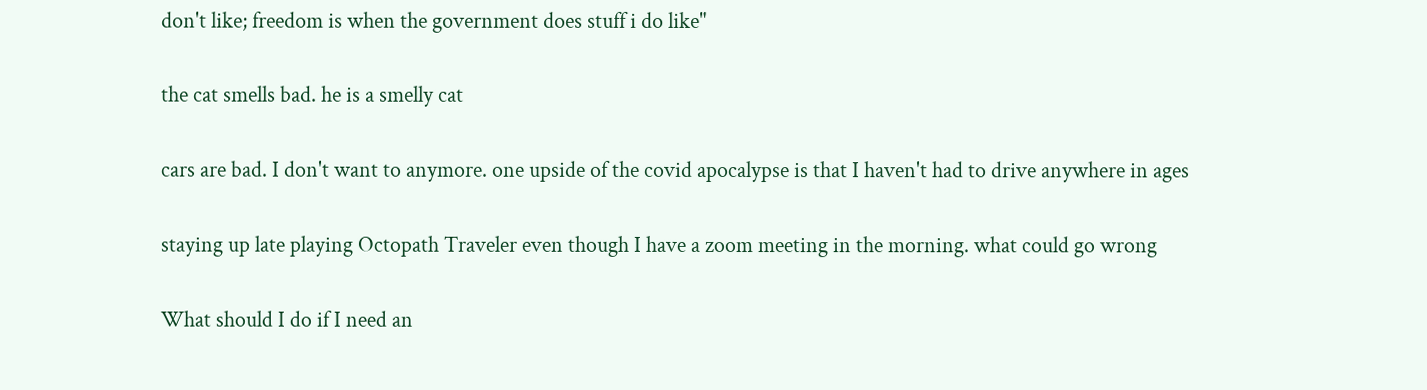don't like; freedom is when the government does stuff i do like"

the cat smells bad. he is a smelly cat

cars are bad. I don't want to anymore. one upside of the covid apocalypse is that I haven't had to drive anywhere in ages

staying up late playing Octopath Traveler even though I have a zoom meeting in the morning. what could go wrong

What should I do if I need an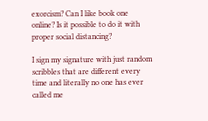exorcism? Can I like book one online? Is it possible to do it with proper social distancing?

I sign my signature with just random scribbles that are different every time and literally no one has ever called me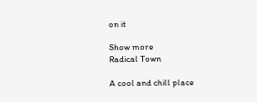on it

Show more
Radical Town

A cool and chill place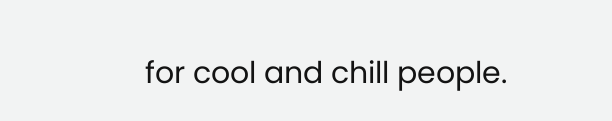for cool and chill people.